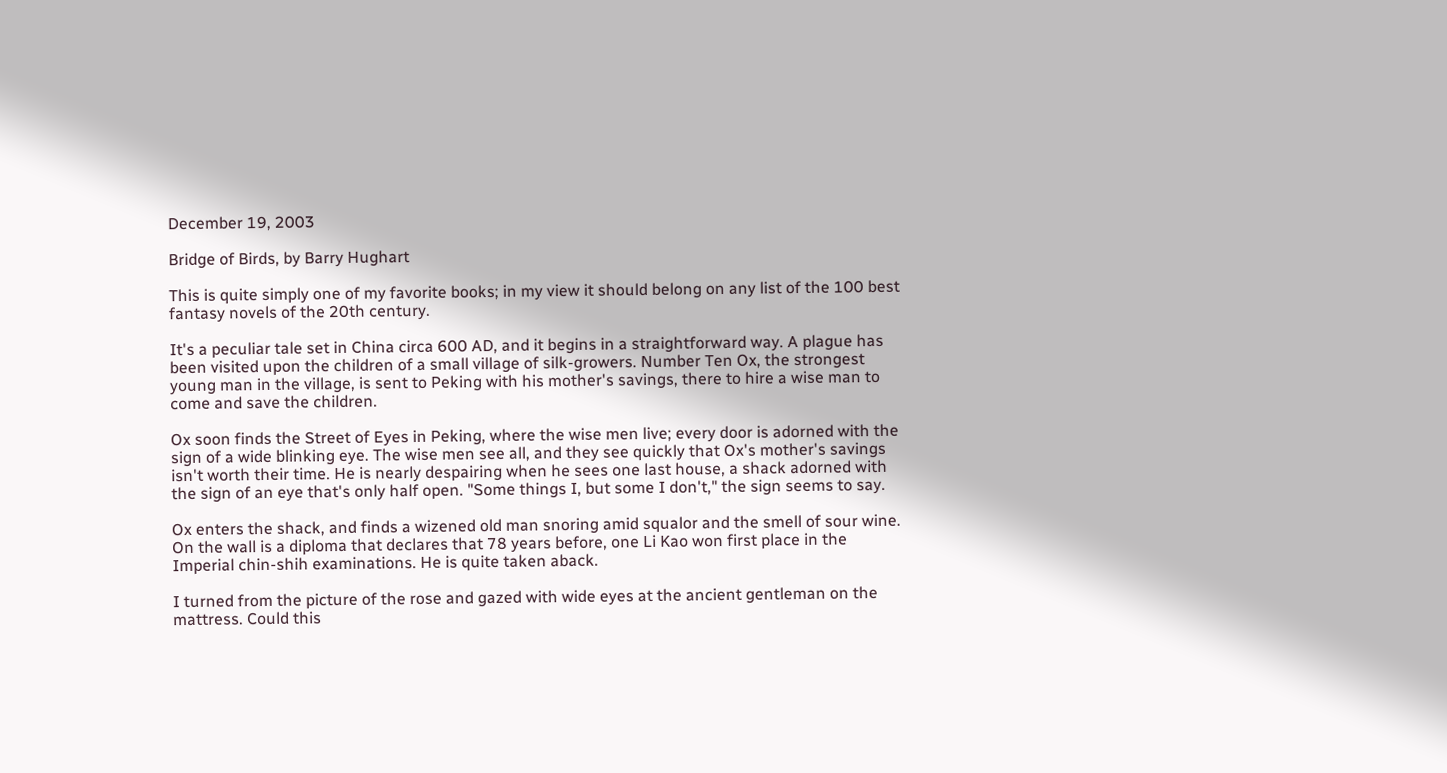December 19, 2003

Bridge of Birds, by Barry Hughart

This is quite simply one of my favorite books; in my view it should belong on any list of the 100 best fantasy novels of the 20th century.

It's a peculiar tale set in China circa 600 AD, and it begins in a straightforward way. A plague has been visited upon the children of a small village of silk-growers. Number Ten Ox, the strongest young man in the village, is sent to Peking with his mother's savings, there to hire a wise man to come and save the children.

Ox soon finds the Street of Eyes in Peking, where the wise men live; every door is adorned with the sign of a wide blinking eye. The wise men see all, and they see quickly that Ox's mother's savings isn't worth their time. He is nearly despairing when he sees one last house, a shack adorned with the sign of an eye that's only half open. "Some things I, but some I don't," the sign seems to say.

Ox enters the shack, and finds a wizened old man snoring amid squalor and the smell of sour wine. On the wall is a diploma that declares that 78 years before, one Li Kao won first place in the Imperial chin-shih examinations. He is quite taken aback.

I turned from the picture of the rose and gazed with wide eyes at the ancient gentleman on the mattress. Could this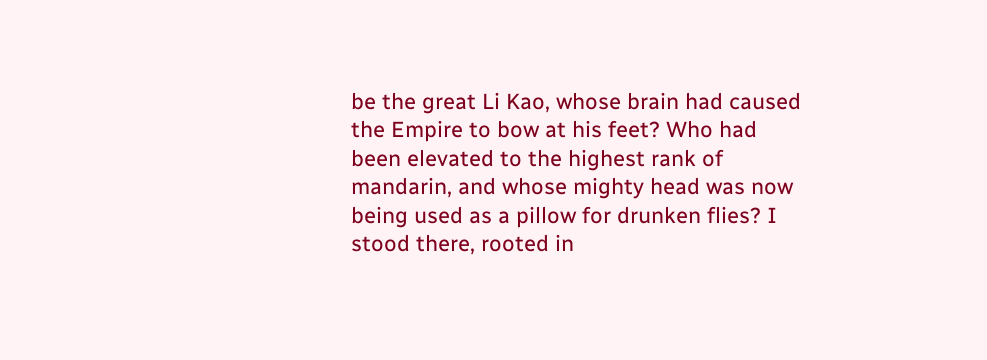be the great Li Kao, whose brain had caused the Empire to bow at his feet? Who had been elevated to the highest rank of mandarin, and whose mighty head was now being used as a pillow for drunken flies? I stood there, rooted in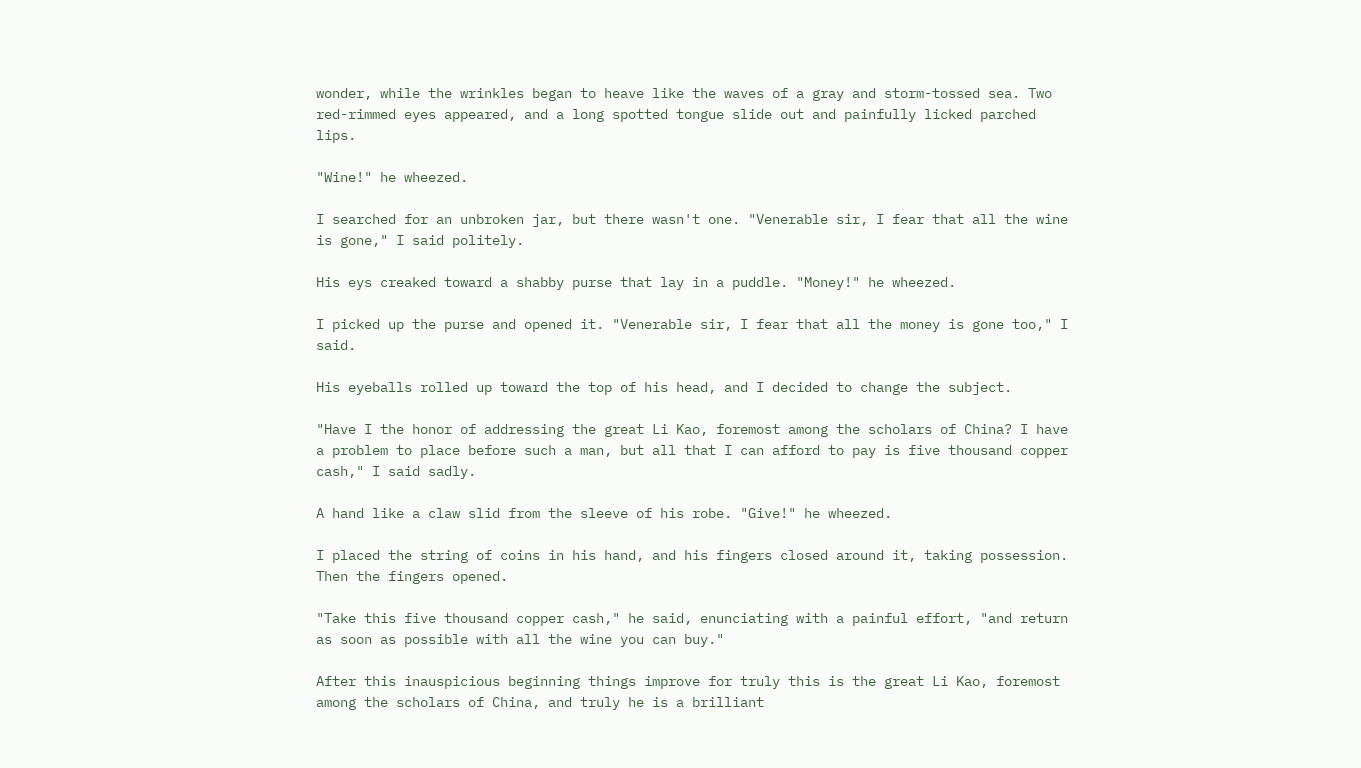wonder, while the wrinkles began to heave like the waves of a gray and storm-tossed sea. Two red-rimmed eyes appeared, and a long spotted tongue slide out and painfully licked parched lips.

"Wine!" he wheezed.

I searched for an unbroken jar, but there wasn't one. "Venerable sir, I fear that all the wine is gone," I said politely.

His eys creaked toward a shabby purse that lay in a puddle. "Money!" he wheezed.

I picked up the purse and opened it. "Venerable sir, I fear that all the money is gone too," I said.

His eyeballs rolled up toward the top of his head, and I decided to change the subject.

"Have I the honor of addressing the great Li Kao, foremost among the scholars of China? I have a problem to place before such a man, but all that I can afford to pay is five thousand copper cash," I said sadly.

A hand like a claw slid from the sleeve of his robe. "Give!" he wheezed.

I placed the string of coins in his hand, and his fingers closed around it, taking possession. Then the fingers opened.

"Take this five thousand copper cash," he said, enunciating with a painful effort, "and return as soon as possible with all the wine you can buy."

After this inauspicious beginning things improve for truly this is the great Li Kao, foremost among the scholars of China, and truly he is a brilliant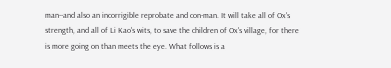man--and also an incorrigible reprobate and con-man. It will take all of Ox's strength, and all of Li Kao's wits, to save the children of Ox's village, for there is more going on than meets the eye. What follows is a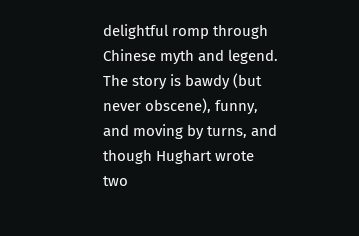delightful romp through Chinese myth and legend. The story is bawdy (but never obscene), funny, and moving by turns, and though Hughart wrote two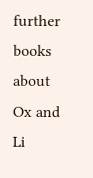further books about Ox and Li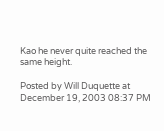Kao he never quite reached the same height.

Posted by Will Duquette at December 19, 2003 08:37 PM